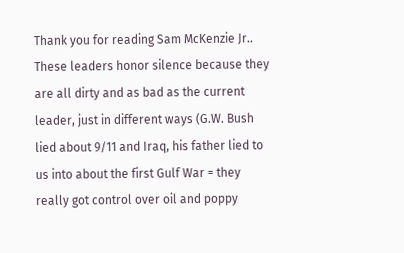Thank you for reading Sam McKenzie Jr.. These leaders honor silence because they are all dirty and as bad as the current leader, just in different ways (G.W. Bush lied about 9/11 and Iraq, his father lied to us into about the first Gulf War = they really got control over oil and poppy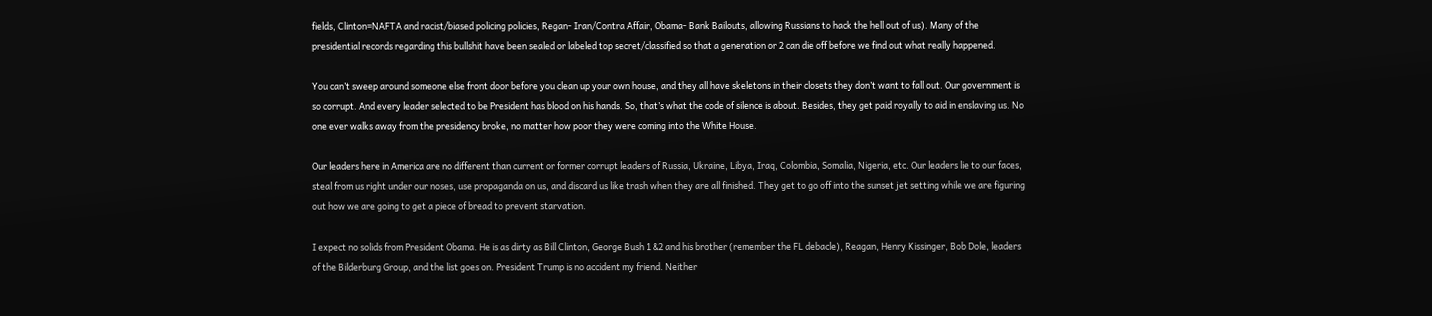fields, Clinton=NAFTA and racist/biased policing policies, Regan- Iran/Contra Affair, Obama- Bank Bailouts, allowing Russians to hack the hell out of us). Many of the presidential records regarding this bullshit have been sealed or labeled top secret/classified so that a generation or 2 can die off before we find out what really happened.

You can’t sweep around someone else front door before you clean up your own house, and they all have skeletons in their closets they don’t want to fall out. Our government is so corrupt. And every leader selected to be President has blood on his hands. So, that’s what the code of silence is about. Besides, they get paid royally to aid in enslaving us. No one ever walks away from the presidency broke, no matter how poor they were coming into the White House.

Our leaders here in America are no different than current or former corrupt leaders of Russia, Ukraine, Libya, Iraq, Colombia, Somalia, Nigeria, etc. Our leaders lie to our faces, steal from us right under our noses, use propaganda on us, and discard us like trash when they are all finished. They get to go off into the sunset jet setting while we are figuring out how we are going to get a piece of bread to prevent starvation.

I expect no solids from President Obama. He is as dirty as Bill Clinton, George Bush 1 &2 and his brother (remember the FL debacle), Reagan, Henry Kissinger, Bob Dole, leaders of the Bilderburg Group, and the list goes on. President Trump is no accident my friend. Neither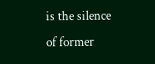is the silence of former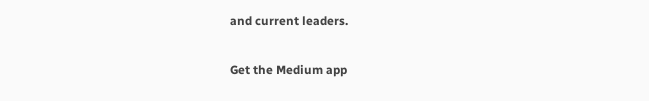and current leaders.

Get the Medium app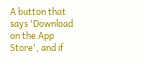A button that says 'Download on the App Store', and if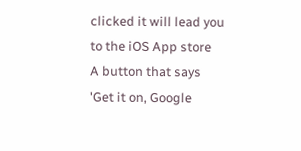clicked it will lead you to the iOS App store
A button that says 'Get it on, Google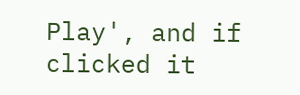Play', and if clicked it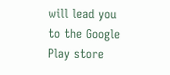will lead you to the Google Play store